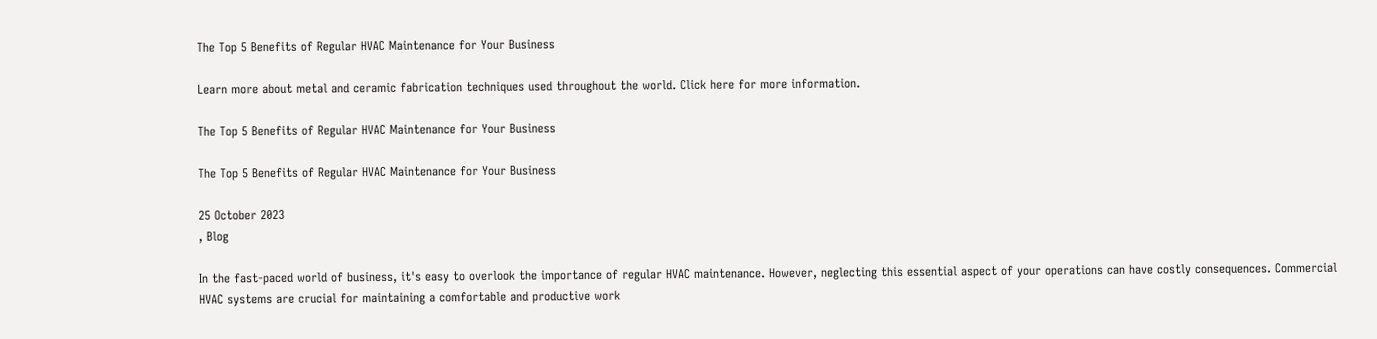The Top 5 Benefits of Regular HVAC Maintenance for Your Business

Learn more about metal and ceramic fabrication techniques used throughout the world. Click here for more information.

The Top 5 Benefits of Regular HVAC Maintenance for Your Business

The Top 5 Benefits of Regular HVAC Maintenance for Your Business

25 October 2023
, Blog

In the fast-paced world of business, it's easy to overlook the importance of regular HVAC maintenance. However, neglecting this essential aspect of your operations can have costly consequences. Commercial HVAC systems are crucial for maintaining a comfortable and productive work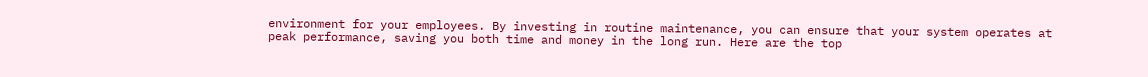environment for your employees. By investing in routine maintenance, you can ensure that your system operates at peak performance, saving you both time and money in the long run. Here are the top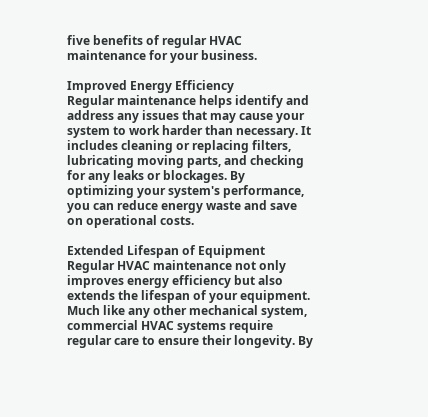five benefits of regular HVAC maintenance for your business.

Improved Energy Efficiency
Regular maintenance helps identify and address any issues that may cause your system to work harder than necessary. It includes cleaning or replacing filters, lubricating moving parts, and checking for any leaks or blockages. By optimizing your system's performance, you can reduce energy waste and save on operational costs.

Extended Lifespan of Equipment
Regular HVAC maintenance not only improves energy efficiency but also extends the lifespan of your equipment. Much like any other mechanical system, commercial HVAC systems require regular care to ensure their longevity. By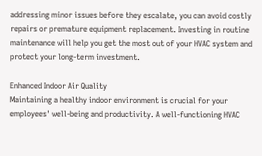addressing minor issues before they escalate, you can avoid costly repairs or premature equipment replacement. Investing in routine maintenance will help you get the most out of your HVAC system and protect your long-term investment.

Enhanced Indoor Air Quality
Maintaining a healthy indoor environment is crucial for your employees' well-being and productivity. A well-functioning HVAC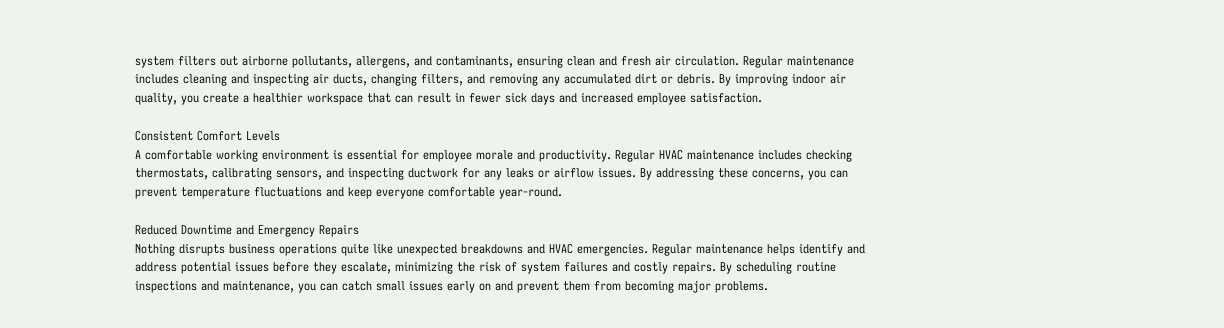system filters out airborne pollutants, allergens, and contaminants, ensuring clean and fresh air circulation. Regular maintenance includes cleaning and inspecting air ducts, changing filters, and removing any accumulated dirt or debris. By improving indoor air quality, you create a healthier workspace that can result in fewer sick days and increased employee satisfaction.

Consistent Comfort Levels
A comfortable working environment is essential for employee morale and productivity. Regular HVAC maintenance includes checking thermostats, calibrating sensors, and inspecting ductwork for any leaks or airflow issues. By addressing these concerns, you can prevent temperature fluctuations and keep everyone comfortable year-round.

Reduced Downtime and Emergency Repairs
Nothing disrupts business operations quite like unexpected breakdowns and HVAC emergencies. Regular maintenance helps identify and address potential issues before they escalate, minimizing the risk of system failures and costly repairs. By scheduling routine inspections and maintenance, you can catch small issues early on and prevent them from becoming major problems.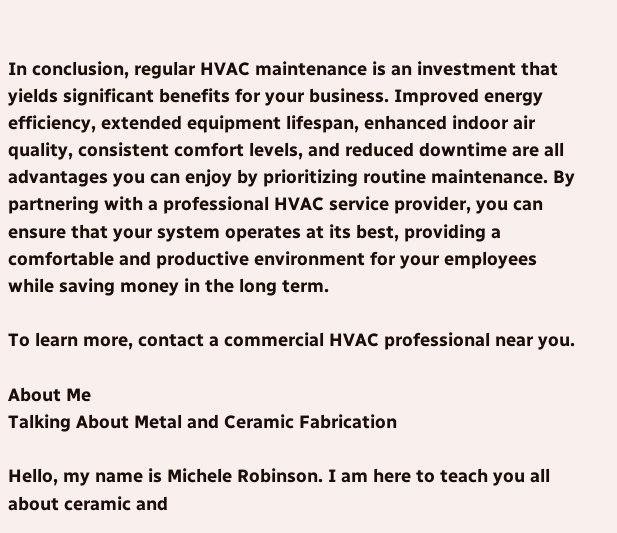In conclusion, regular HVAC maintenance is an investment that yields significant benefits for your business. Improved energy efficiency, extended equipment lifespan, enhanced indoor air quality, consistent comfort levels, and reduced downtime are all advantages you can enjoy by prioritizing routine maintenance. By partnering with a professional HVAC service provider, you can ensure that your system operates at its best, providing a comfortable and productive environment for your employees while saving money in the long term.

To learn more, contact a commercial HVAC professional near you.

About Me
Talking About Metal and Ceramic Fabrication

Hello, my name is Michele Robinson. I am here to teach you all about ceramic and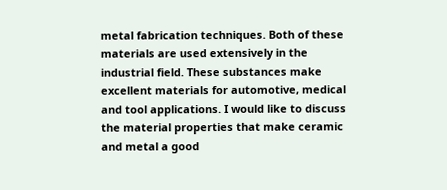metal fabrication techniques. Both of these materials are used extensively in the industrial field. These substances make excellent materials for automotive, medical and tool applications. I would like to discuss the material properties that make ceramic and metal a good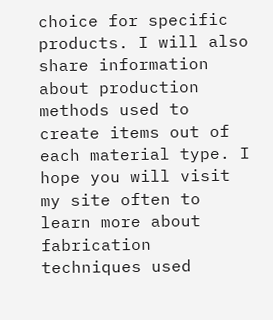choice for specific products. I will also share information about production methods used to create items out of each material type. I hope you will visit my site often to learn more about fabrication techniques used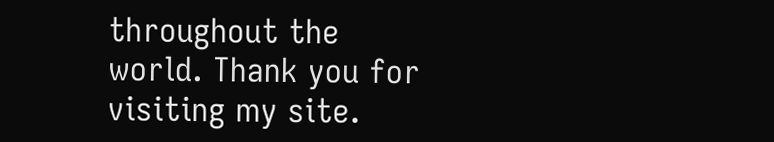throughout the world. Thank you for visiting my site.